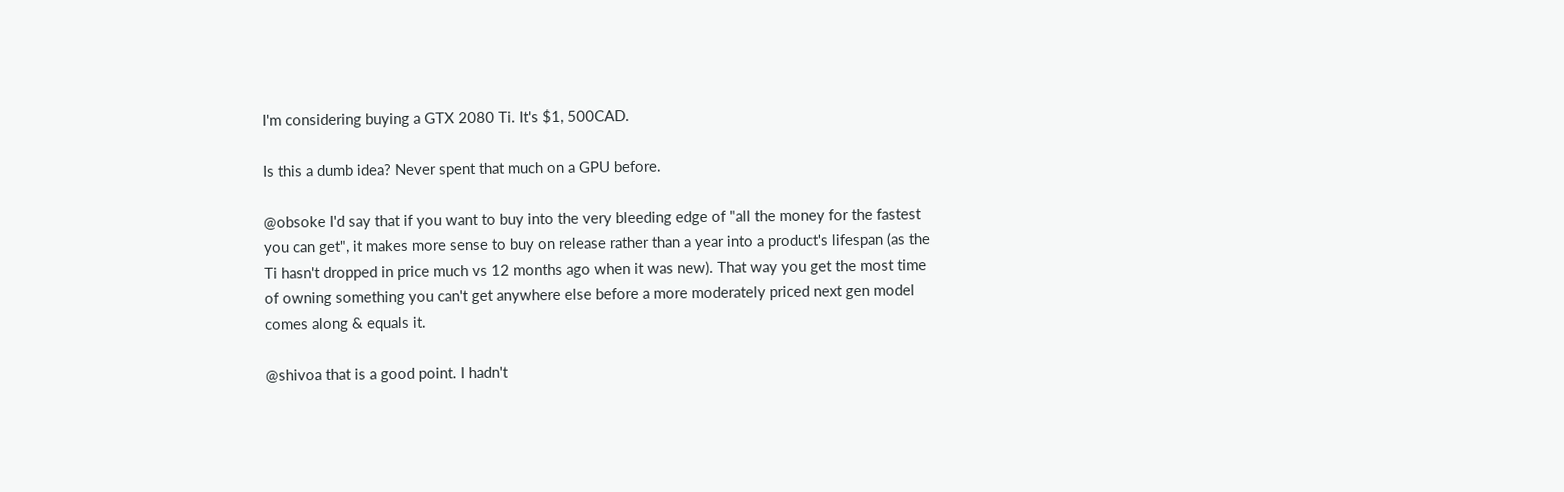I'm considering buying a GTX 2080 Ti. It's $1, 500CAD.

Is this a dumb idea? Never spent that much on a GPU before.

@obsoke I'd say that if you want to buy into the very bleeding edge of "all the money for the fastest you can get", it makes more sense to buy on release rather than a year into a product's lifespan (as the Ti hasn't dropped in price much vs 12 months ago when it was new). That way you get the most time of owning something you can't get anywhere else before a more moderately priced next gen model comes along & equals it.

@shivoa that is a good point. I hadn't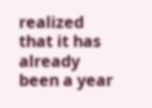realized that it has already been a year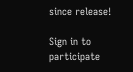since release!

Sign in to participate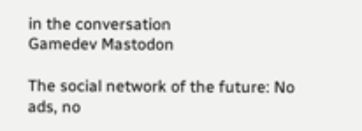in the conversation
Gamedev Mastodon

The social network of the future: No ads, no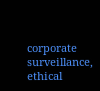corporate surveillance, ethical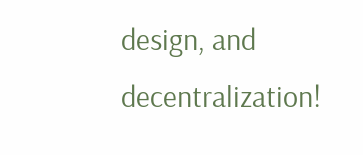design, and decentralization!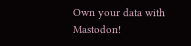Own your data with Mastodon!